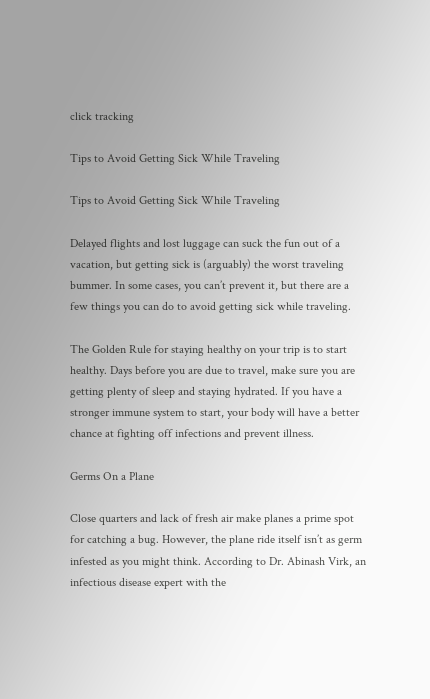click tracking

Tips to Avoid Getting Sick While Traveling

Tips to Avoid Getting Sick While Traveling

Delayed flights and lost luggage can suck the fun out of a vacation, but getting sick is (arguably) the worst traveling bummer. In some cases, you can’t prevent it, but there are a few things you can do to avoid getting sick while traveling.

The Golden Rule for staying healthy on your trip is to start healthy. Days before you are due to travel, make sure you are getting plenty of sleep and staying hydrated. If you have a stronger immune system to start, your body will have a better chance at fighting off infections and prevent illness.

Germs On a Plane

Close quarters and lack of fresh air make planes a prime spot for catching a bug. However, the plane ride itself isn’t as germ infested as you might think. According to Dr. Abinash Virk, an infectious disease expert with the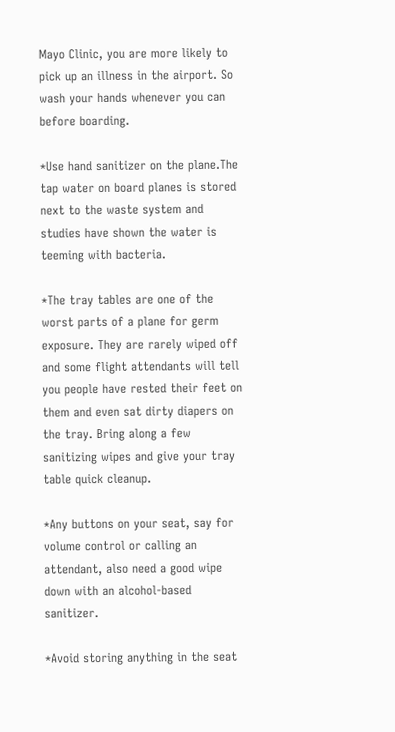Mayo Clinic, you are more likely to pick up an illness in the airport. So wash your hands whenever you can before boarding.

*Use hand sanitizer on the plane.The tap water on board planes is stored next to the waste system and studies have shown the water is teeming with bacteria.

*The tray tables are one of the worst parts of a plane for germ exposure. They are rarely wiped off and some flight attendants will tell you people have rested their feet on them and even sat dirty diapers on the tray. Bring along a few sanitizing wipes and give your tray table quick cleanup.

*Any buttons on your seat, say for volume control or calling an attendant, also need a good wipe down with an alcohol-based sanitizer.

*Avoid storing anything in the seat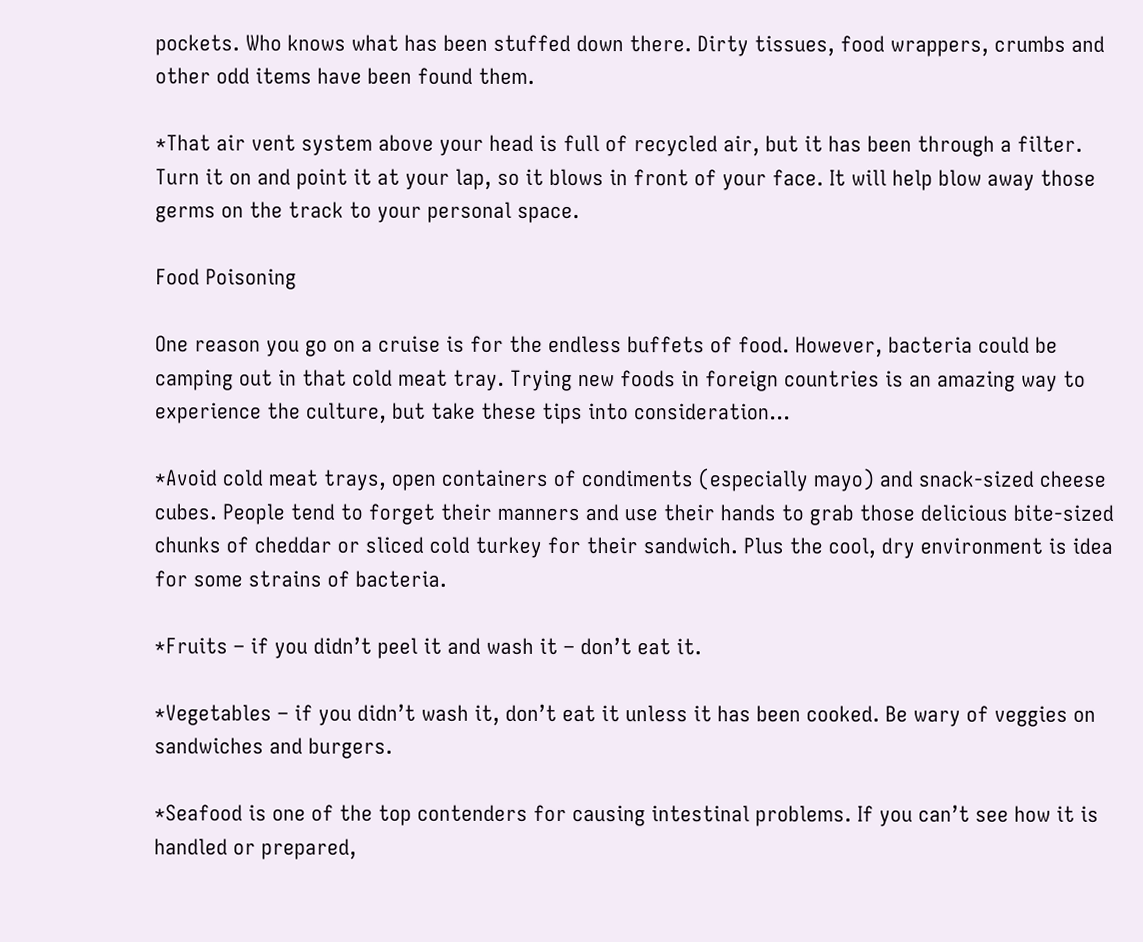pockets. Who knows what has been stuffed down there. Dirty tissues, food wrappers, crumbs and other odd items have been found them.

*That air vent system above your head is full of recycled air, but it has been through a filter. Turn it on and point it at your lap, so it blows in front of your face. It will help blow away those germs on the track to your personal space.

Food Poisoning

One reason you go on a cruise is for the endless buffets of food. However, bacteria could be camping out in that cold meat tray. Trying new foods in foreign countries is an amazing way to experience the culture, but take these tips into consideration…

*Avoid cold meat trays, open containers of condiments (especially mayo) and snack-sized cheese cubes. People tend to forget their manners and use their hands to grab those delicious bite-sized chunks of cheddar or sliced cold turkey for their sandwich. Plus the cool, dry environment is idea for some strains of bacteria.

*Fruits – if you didn’t peel it and wash it – don’t eat it.

*Vegetables – if you didn’t wash it, don’t eat it unless it has been cooked. Be wary of veggies on sandwiches and burgers.

*Seafood is one of the top contenders for causing intestinal problems. If you can’t see how it is handled or prepared,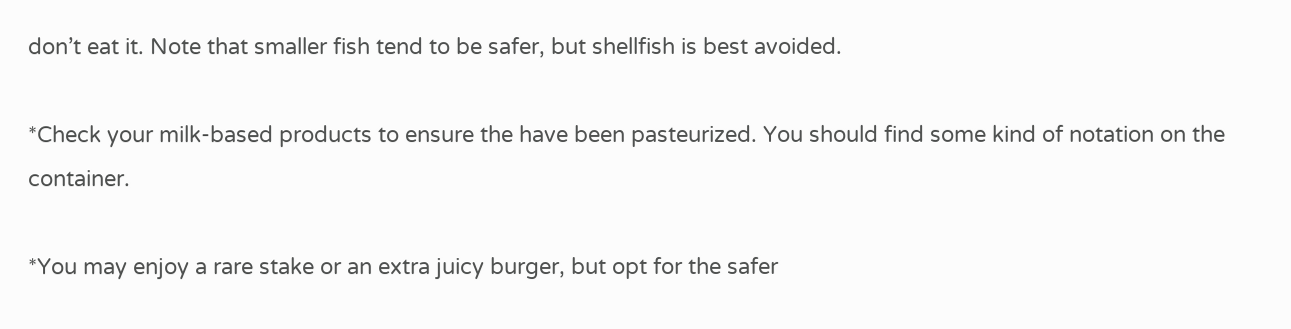don’t eat it. Note that smaller fish tend to be safer, but shellfish is best avoided.

*Check your milk-based products to ensure the have been pasteurized. You should find some kind of notation on the container.

*You may enjoy a rare stake or an extra juicy burger, but opt for the safer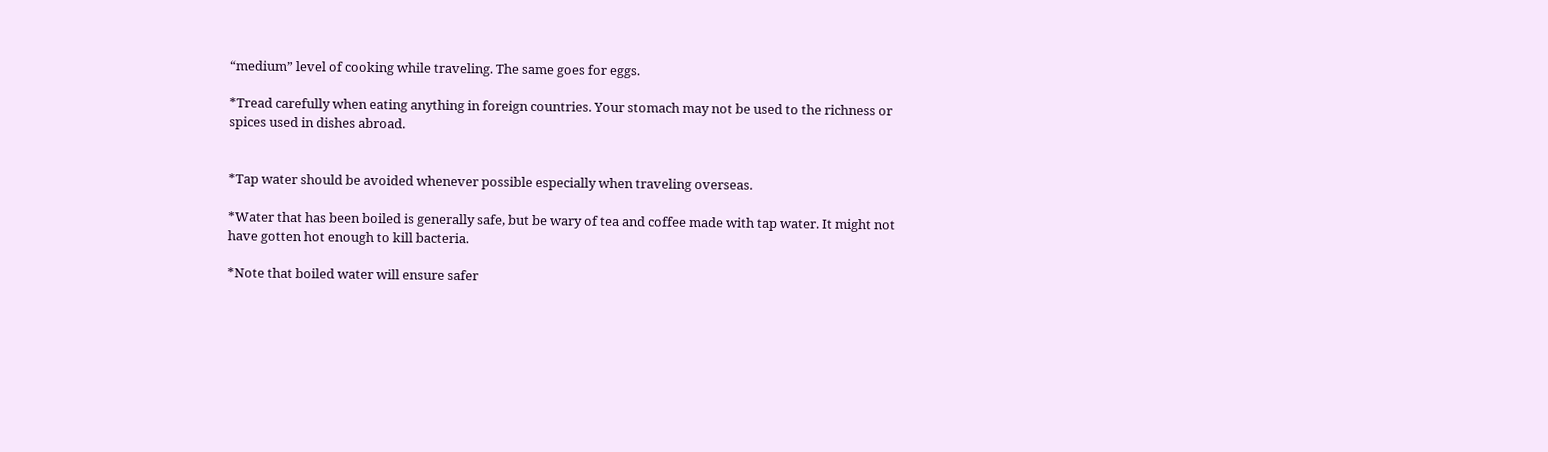“medium” level of cooking while traveling. The same goes for eggs.

*Tread carefully when eating anything in foreign countries. Your stomach may not be used to the richness or spices used in dishes abroad.


*Tap water should be avoided whenever possible especially when traveling overseas.

*Water that has been boiled is generally safe, but be wary of tea and coffee made with tap water. It might not have gotten hot enough to kill bacteria.

*Note that boiled water will ensure safer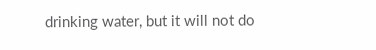drinking water, but it will not do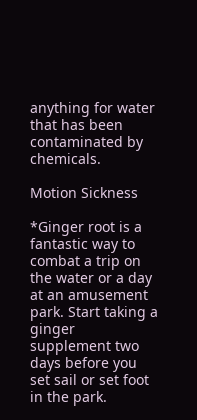anything for water that has been contaminated by chemicals.

Motion Sickness

*Ginger root is a fantastic way to combat a trip on the water or a day at an amusement park. Start taking a ginger supplement two days before you set sail or set foot in the park.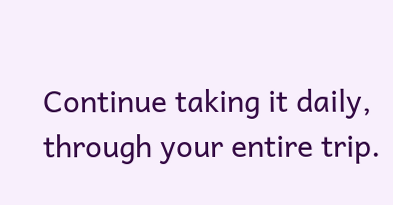Continue taking it daily, through your entire trip.